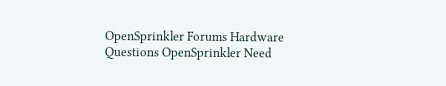OpenSprinkler Forums Hardware Questions OpenSprinkler Need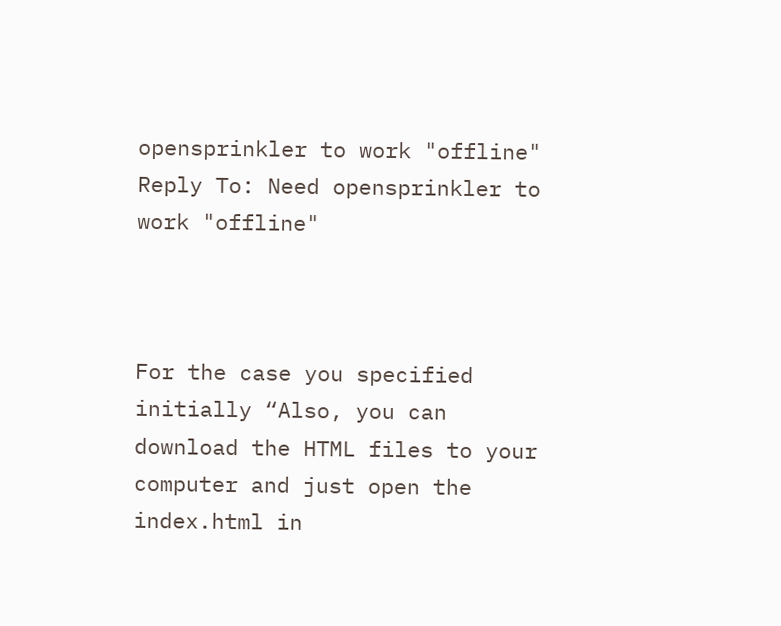opensprinkler to work "offline" Reply To: Need opensprinkler to work "offline"



For the case you specified initially “Also, you can download the HTML files to your computer and just open the index.html in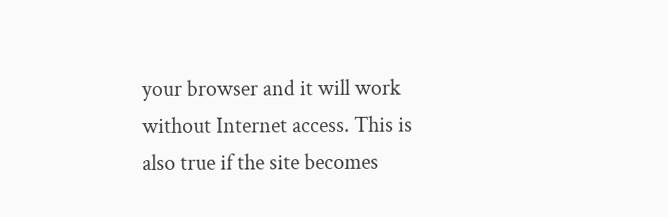your browser and it will work without Internet access. This is also true if the site becomes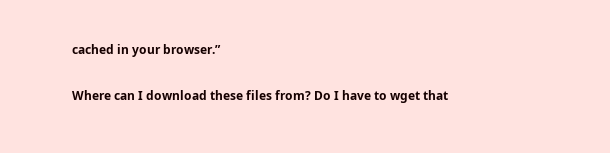cached in your browser.”

Where can I download these files from? Do I have to wget that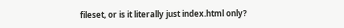fileset, or is it literally just index.html only?